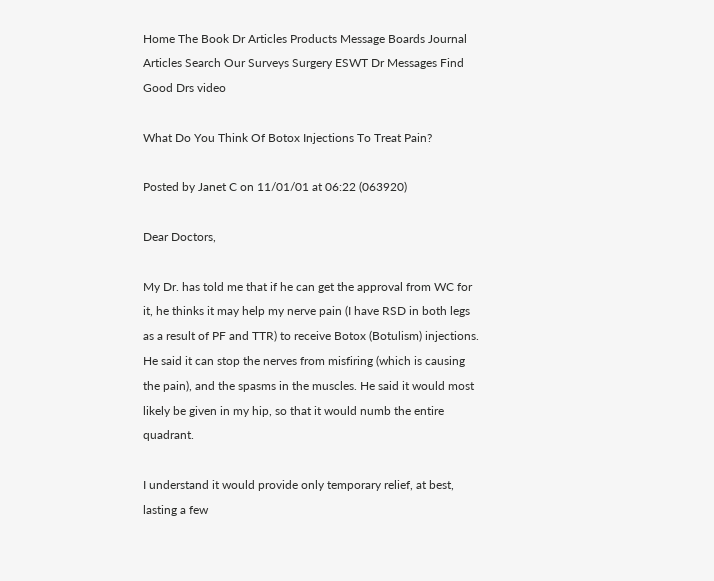Home The Book Dr Articles Products Message Boards Journal Articles Search Our Surveys Surgery ESWT Dr Messages Find Good Drs video

What Do You Think Of Botox Injections To Treat Pain?

Posted by Janet C on 11/01/01 at 06:22 (063920)

Dear Doctors,

My Dr. has told me that if he can get the approval from WC for it, he thinks it may help my nerve pain (I have RSD in both legs as a result of PF and TTR) to receive Botox (Botulism) injections. He said it can stop the nerves from misfiring (which is causing the pain), and the spasms in the muscles. He said it would most likely be given in my hip, so that it would numb the entire quadrant.

I understand it would provide only temporary relief, at best, lasting a few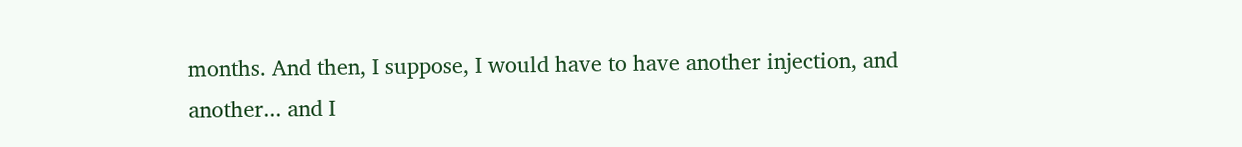months. And then, I suppose, I would have to have another injection, and another... and I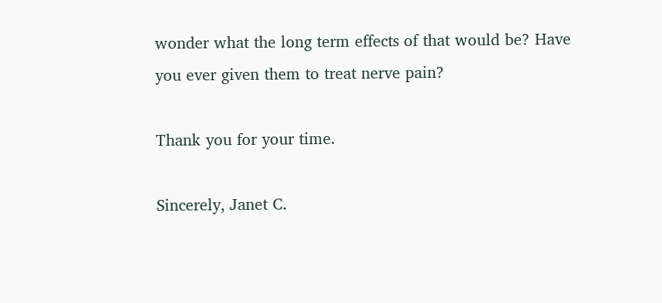wonder what the long term effects of that would be? Have you ever given them to treat nerve pain?

Thank you for your time.

Sincerely, Janet C.